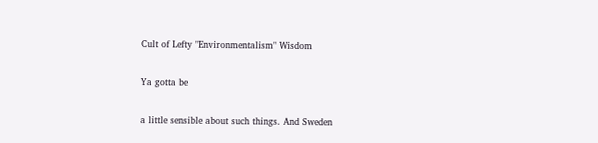Cult of Lefty "Environmentalism" Wisdom

Ya gotta be

a little sensible about such things. And Sweden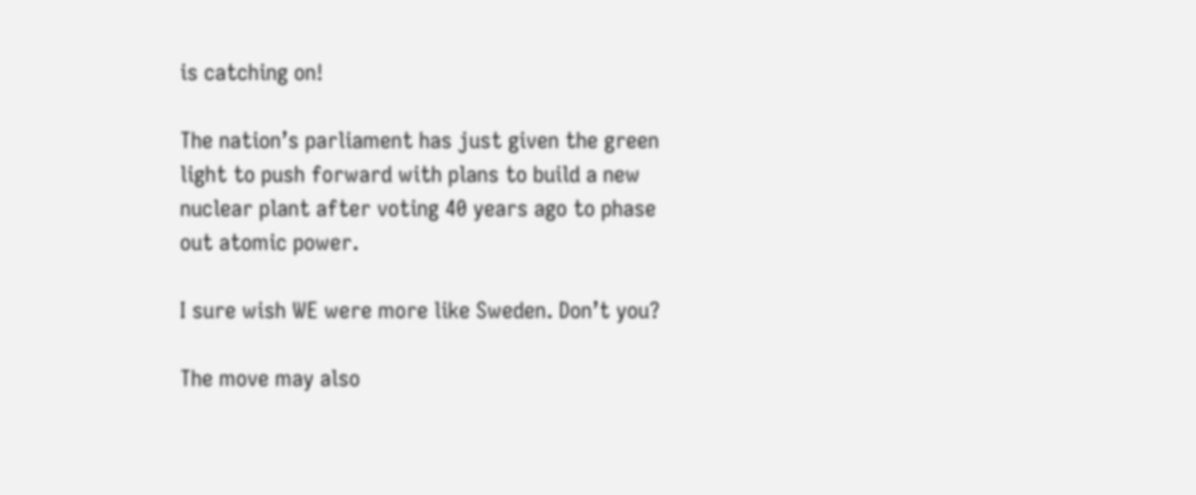is catching on!

The nation’s parliament has just given the green light to push forward with plans to build a new nuclear plant after voting 40 years ago to phase out atomic power.

I sure wish WE were more like Sweden. Don’t you?

The move may also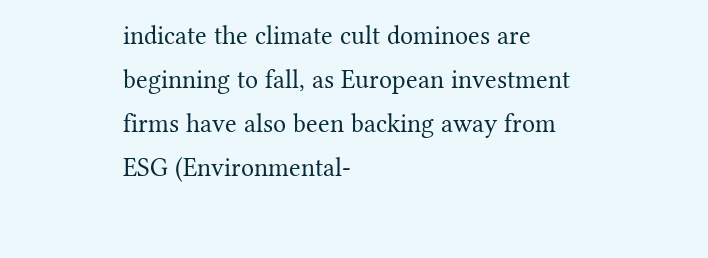indicate the climate cult dominoes are beginning to fall, as European investment firms have also been backing away from ESG (Environmental-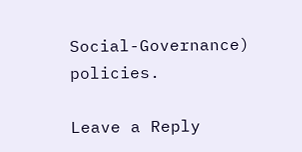Social-Governance) policies.

Leave a Reply